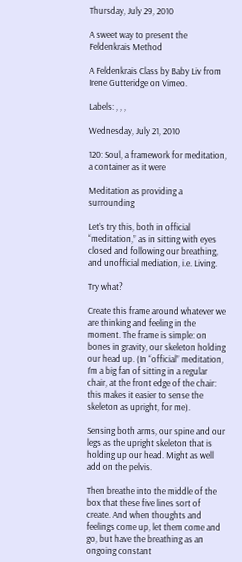Thursday, July 29, 2010

A sweet way to present the Feldenkrais Method

A Feldenkrais Class by Baby Liv from Irene Gutteridge on Vimeo.

Labels: , , ,

Wednesday, July 21, 2010

120: Soul, a framework for meditation, a container as it were

Meditation as providing a surrounding

Let’s try this, both in official “meditation,” as in sitting with eyes closed and following our breathing, and unofficial mediation, i.e. Living.

Try what?

Create this frame around whatever we are thinking and feeling in the moment. The frame is simple: on bones in gravity, our skeleton holding our head up. (In “official” meditation, I’m a big fan of sitting in a regular chair, at the front edge of the chair: this makes it easier to sense the skeleton as upright, for me).

Sensing both arms, our spine and our legs as the upright skeleton that is holding up our head. Might as well add on the pelvis.

Then breathe into the middle of the box that these five lines sort of create. And when thoughts and feelings come up, let them come and go, but have the breathing as an ongoing constant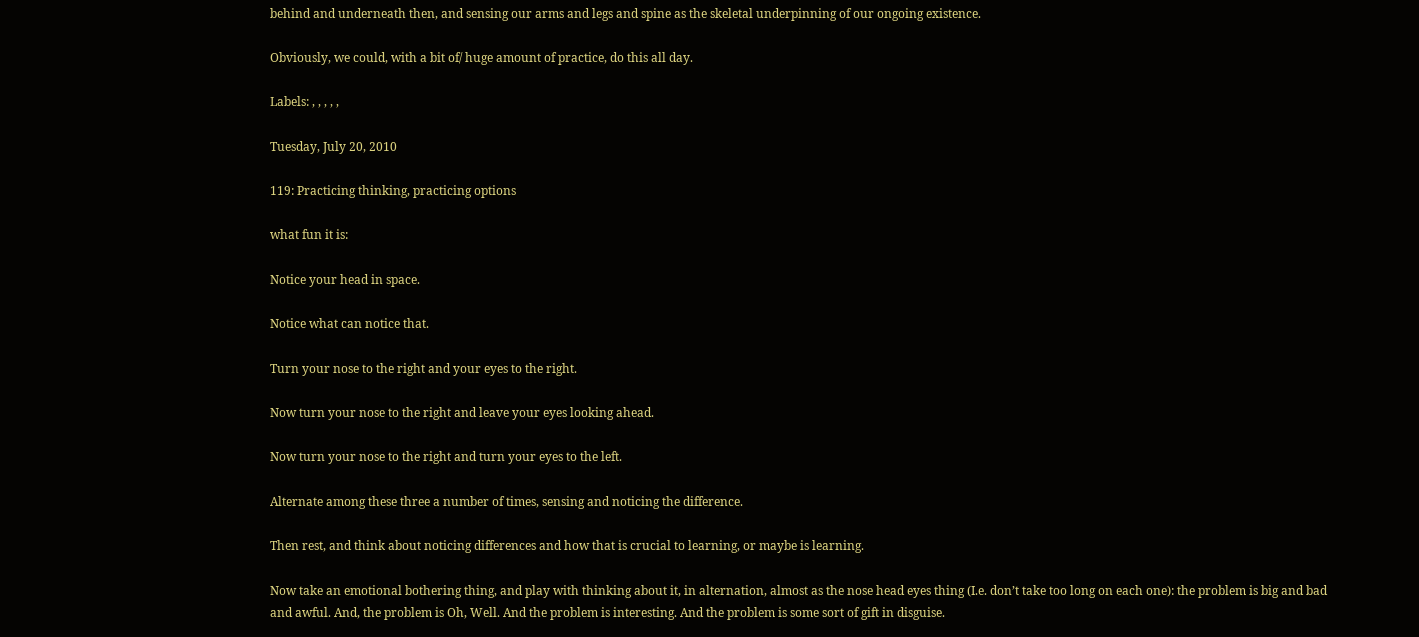behind and underneath then, and sensing our arms and legs and spine as the skeletal underpinning of our ongoing existence.

Obviously, we could, with a bit of/ huge amount of practice, do this all day.

Labels: , , , , ,

Tuesday, July 20, 2010

119: Practicing thinking, practicing options

what fun it is:

Notice your head in space.

Notice what can notice that.

Turn your nose to the right and your eyes to the right.

Now turn your nose to the right and leave your eyes looking ahead.

Now turn your nose to the right and turn your eyes to the left.

Alternate among these three a number of times, sensing and noticing the difference.

Then rest, and think about noticing differences and how that is crucial to learning, or maybe is learning.

Now take an emotional bothering thing, and play with thinking about it, in alternation, almost as the nose head eyes thing (I.e. don’t take too long on each one): the problem is big and bad and awful. And, the problem is Oh, Well. And the problem is interesting. And the problem is some sort of gift in disguise.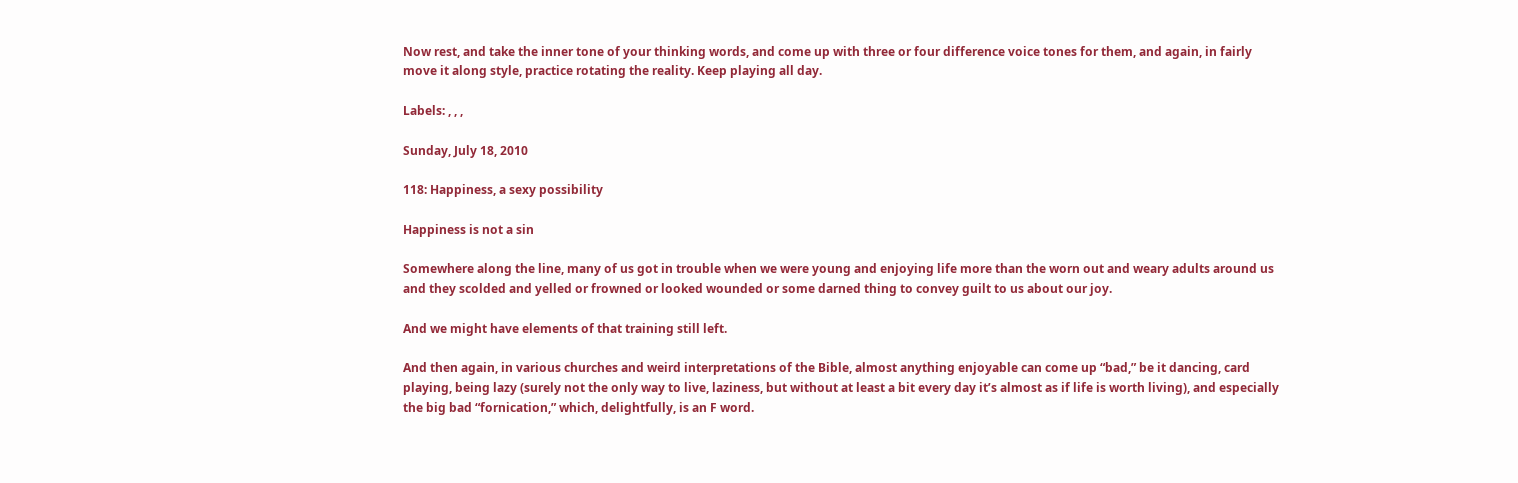Now rest, and take the inner tone of your thinking words, and come up with three or four difference voice tones for them, and again, in fairly move it along style, practice rotating the reality. Keep playing all day.

Labels: , , ,

Sunday, July 18, 2010

118: Happiness, a sexy possibility

Happiness is not a sin

Somewhere along the line, many of us got in trouble when we were young and enjoying life more than the worn out and weary adults around us and they scolded and yelled or frowned or looked wounded or some darned thing to convey guilt to us about our joy.

And we might have elements of that training still left.

And then again, in various churches and weird interpretations of the Bible, almost anything enjoyable can come up “bad,” be it dancing, card playing, being lazy (surely not the only way to live, laziness, but without at least a bit every day it’s almost as if life is worth living), and especially the big bad “fornication,” which, delightfully, is an F word.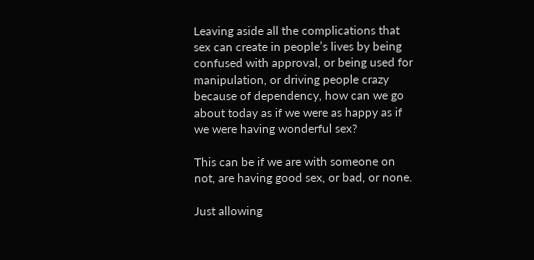Leaving aside all the complications that sex can create in people’s lives by being confused with approval, or being used for manipulation, or driving people crazy because of dependency, how can we go about today as if we were as happy as if we were having wonderful sex?

This can be if we are with someone on not, are having good sex, or bad, or none.

Just allowing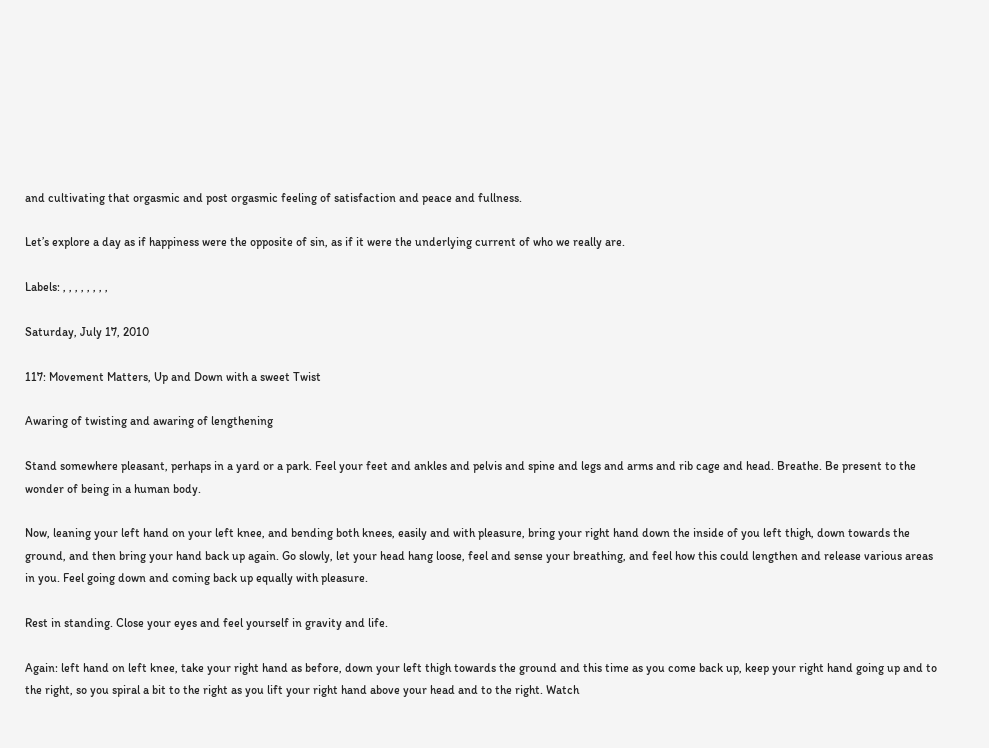and cultivating that orgasmic and post orgasmic feeling of satisfaction and peace and fullness.

Let’s explore a day as if happiness were the opposite of sin, as if it were the underlying current of who we really are.

Labels: , , , , , , , ,

Saturday, July 17, 2010

117: Movement Matters, Up and Down with a sweet Twist

Awaring of twisting and awaring of lengthening

Stand somewhere pleasant, perhaps in a yard or a park. Feel your feet and ankles and pelvis and spine and legs and arms and rib cage and head. Breathe. Be present to the wonder of being in a human body.

Now, leaning your left hand on your left knee, and bending both knees, easily and with pleasure, bring your right hand down the inside of you left thigh, down towards the ground, and then bring your hand back up again. Go slowly, let your head hang loose, feel and sense your breathing, and feel how this could lengthen and release various areas in you. Feel going down and coming back up equally with pleasure.

Rest in standing. Close your eyes and feel yourself in gravity and life.

Again: left hand on left knee, take your right hand as before, down your left thigh towards the ground and this time as you come back up, keep your right hand going up and to the right, so you spiral a bit to the right as you lift your right hand above your head and to the right. Watch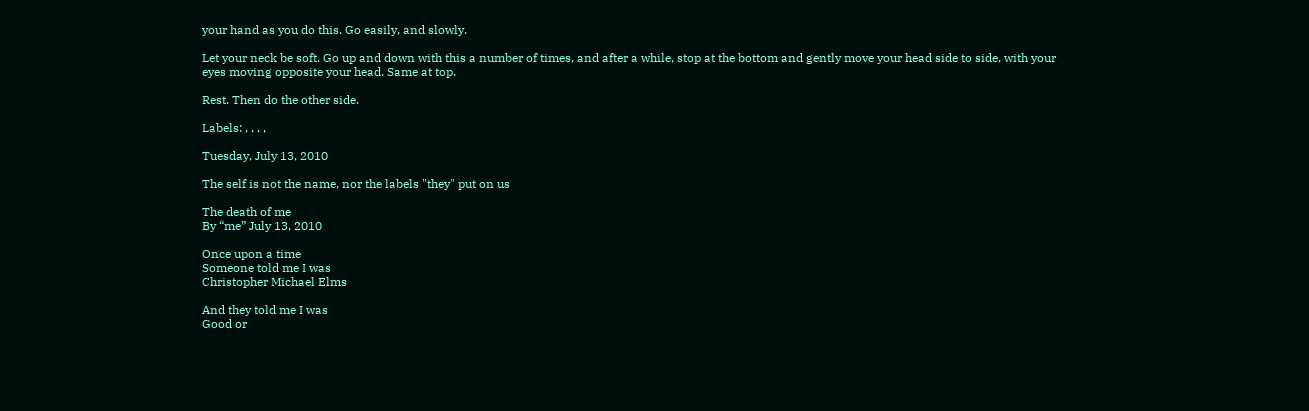your hand as you do this. Go easily, and slowly.

Let your neck be soft. Go up and down with this a number of times, and after a while, stop at the bottom and gently move your head side to side, with your eyes moving opposite your head. Same at top.

Rest. Then do the other side.

Labels: , , , ,

Tuesday, July 13, 2010

The self is not the name, nor the labels "they" put on us

The death of me
By “me” July 13, 2010

Once upon a time
Someone told me I was
Christopher Michael Elms

And they told me I was
Good or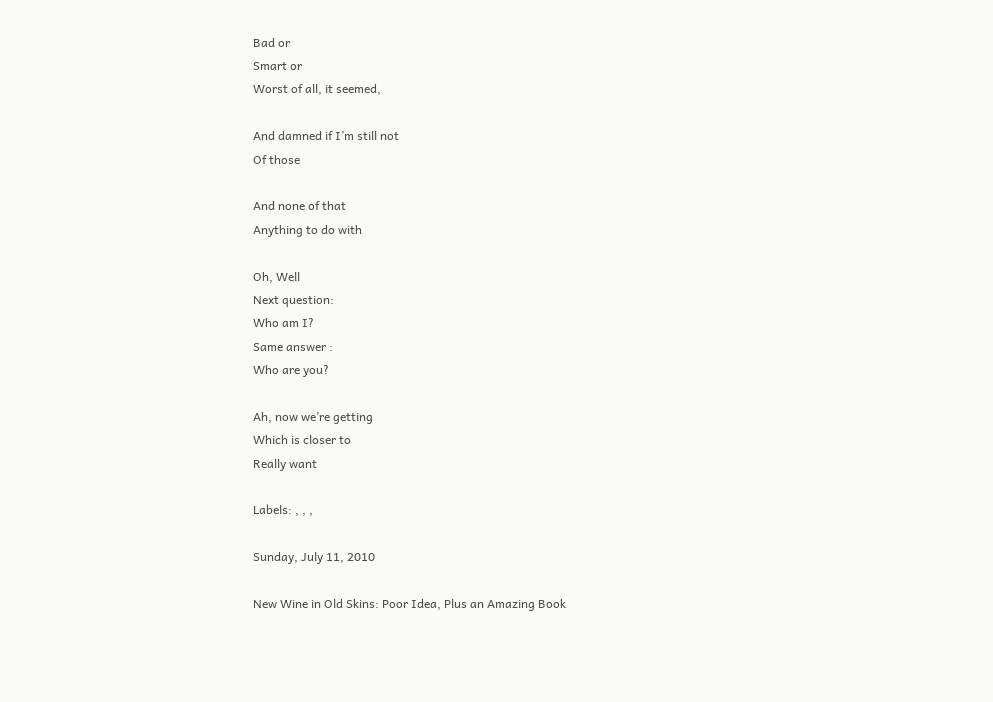Bad or
Smart or
Worst of all, it seemed,

And damned if I’m still not
Of those

And none of that
Anything to do with

Oh, Well
Next question:
Who am I?
Same answer :
Who are you?

Ah, now we’re getting
Which is closer to
Really want

Labels: , , ,

Sunday, July 11, 2010

New Wine in Old Skins: Poor Idea, Plus an Amazing Book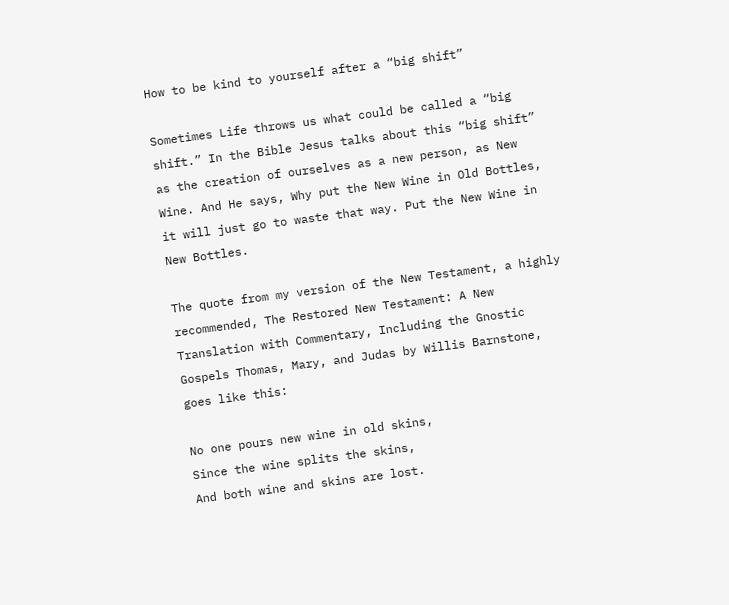How to be kind to yourself after a “big shift”

Sometimes Life throws us what could be called a “big shift.” In the Bible Jesus talks about this “big shift” as the creation of ourselves as a new person, as New Wine. And He says, Why put the New Wine in Old Bottles, it will just go to waste that way. Put the New Wine in New Bottles.

The quote from my version of the New Testament, a highly recommended, The Restored New Testament: A New Translation with Commentary, Including the Gnostic Gospels Thomas, Mary, and Judas by Willis Barnstone, goes like this:

No one pours new wine in old skins,
Since the wine splits the skins,
And both wine and skins are lost.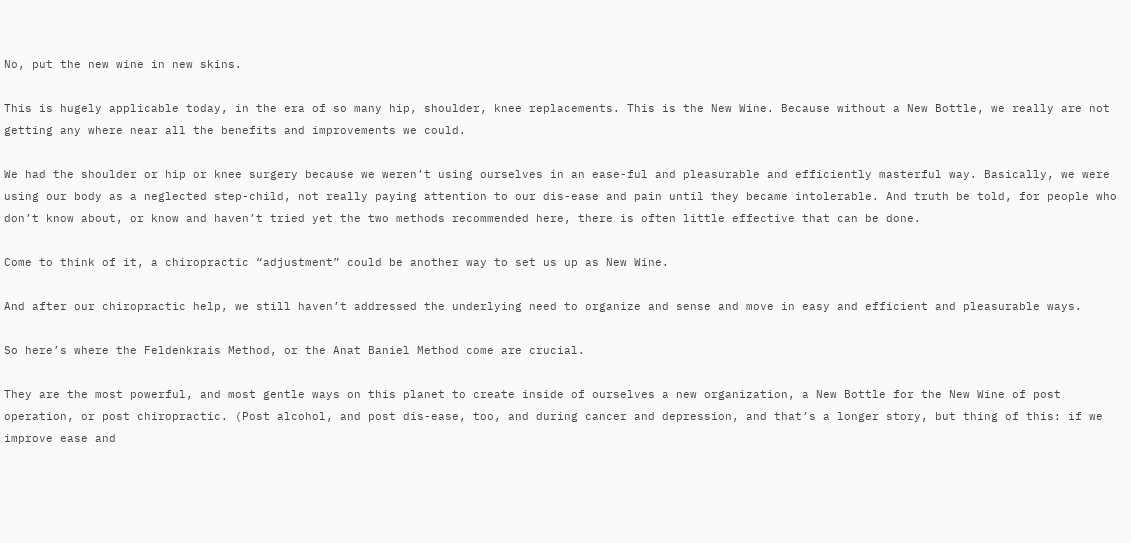No, put the new wine in new skins.

This is hugely applicable today, in the era of so many hip, shoulder, knee replacements. This is the New Wine. Because without a New Bottle, we really are not getting any where near all the benefits and improvements we could.

We had the shoulder or hip or knee surgery because we weren’t using ourselves in an ease-ful and pleasurable and efficiently masterful way. Basically, we were using our body as a neglected step-child, not really paying attention to our dis-ease and pain until they became intolerable. And truth be told, for people who don’t know about, or know and haven’t tried yet the two methods recommended here, there is often little effective that can be done.

Come to think of it, a chiropractic “adjustment” could be another way to set us up as New Wine.

And after our chiropractic help, we still haven’t addressed the underlying need to organize and sense and move in easy and efficient and pleasurable ways.

So here’s where the Feldenkrais Method, or the Anat Baniel Method come are crucial.

They are the most powerful, and most gentle ways on this planet to create inside of ourselves a new organization, a New Bottle for the New Wine of post operation, or post chiropractic. (Post alcohol, and post dis-ease, too, and during cancer and depression, and that’s a longer story, but thing of this: if we improve ease and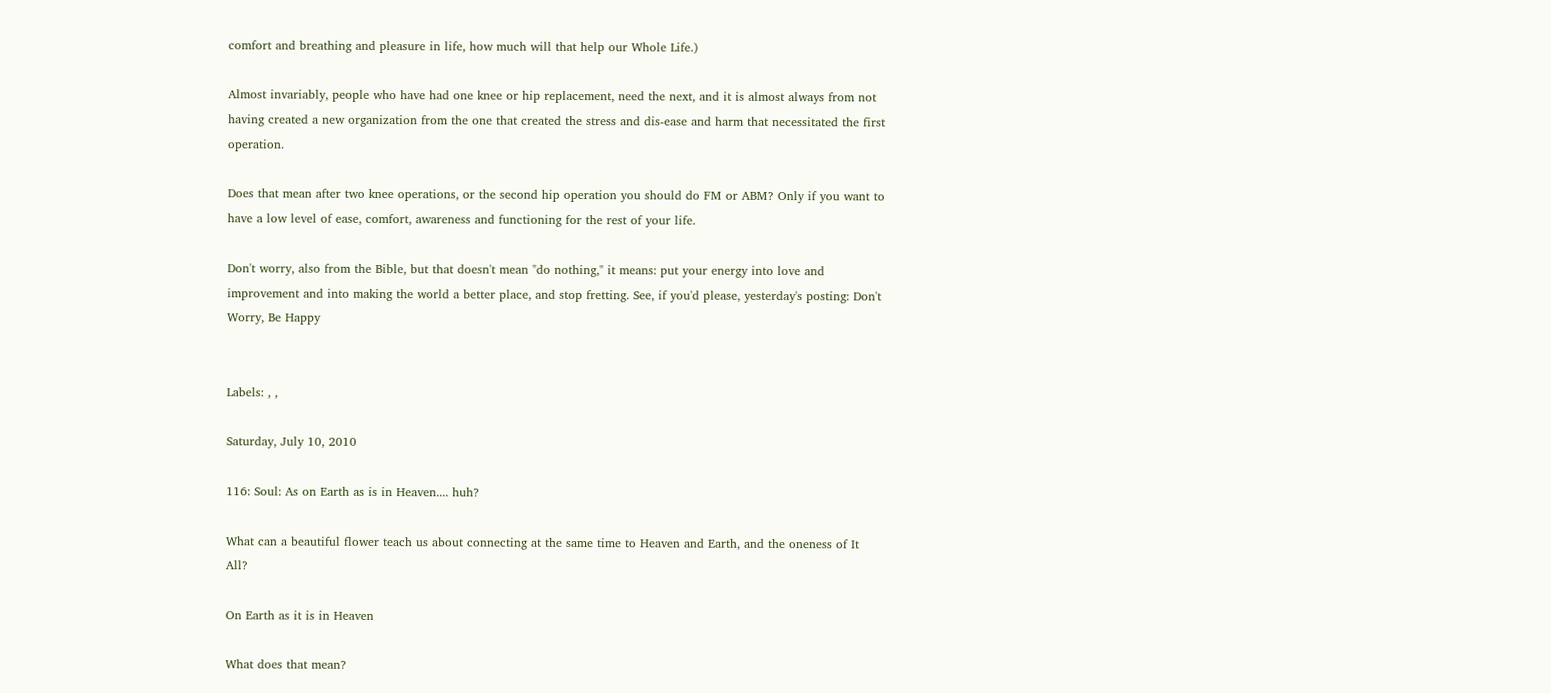comfort and breathing and pleasure in life, how much will that help our Whole Life.)

Almost invariably, people who have had one knee or hip replacement, need the next, and it is almost always from not having created a new organization from the one that created the stress and dis-ease and harm that necessitated the first operation.

Does that mean after two knee operations, or the second hip operation you should do FM or ABM? Only if you want to have a low level of ease, comfort, awareness and functioning for the rest of your life.

Don't worry, also from the Bible, but that doesn't mean "do nothing," it means: put your energy into love and improvement and into making the world a better place, and stop fretting. See, if you'd please, yesterday's posting: Don't Worry, Be Happy


Labels: , ,

Saturday, July 10, 2010

116: Soul: As on Earth as is in Heaven.... huh?

What can a beautiful flower teach us about connecting at the same time to Heaven and Earth, and the oneness of It All?

On Earth as it is in Heaven

What does that mean?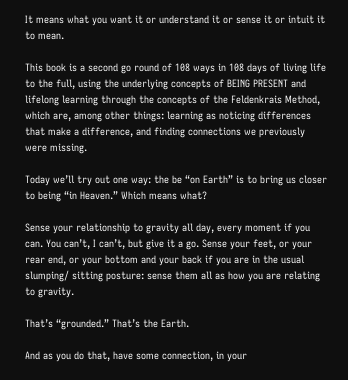It means what you want it or understand it or sense it or intuit it to mean.

This book is a second go round of 108 ways in 108 days of living life to the full, using the underlying concepts of BEING PRESENT and lifelong learning through the concepts of the Feldenkrais Method, which are, among other things: learning as noticing differences that make a difference, and finding connections we previously were missing.

Today we’ll try out one way: the be “on Earth” is to bring us closer to being “in Heaven.” Which means what?

Sense your relationship to gravity all day, every moment if you can. You can’t, I can’t, but give it a go. Sense your feet, or your rear end, or your bottom and your back if you are in the usual slumping/ sitting posture: sense them all as how you are relating to gravity.

That’s “grounded.” That’s the Earth.

And as you do that, have some connection, in your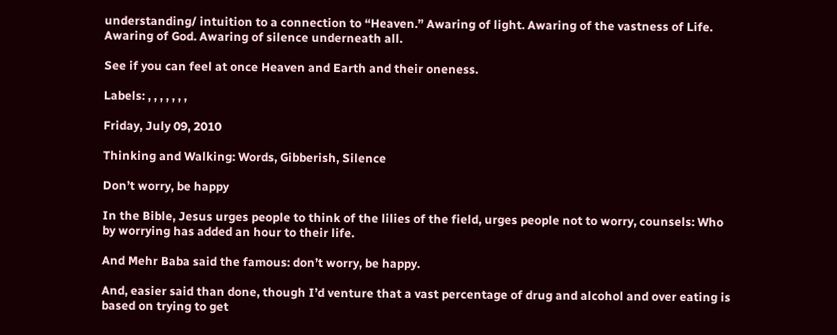understanding/ intuition to a connection to “Heaven.” Awaring of light. Awaring of the vastness of Life. Awaring of God. Awaring of silence underneath all.

See if you can feel at once Heaven and Earth and their oneness.

Labels: , , , , , , ,

Friday, July 09, 2010

Thinking and Walking: Words, Gibberish, Silence

Don’t worry, be happy

In the Bible, Jesus urges people to think of the lilies of the field, urges people not to worry, counsels: Who by worrying has added an hour to their life.

And Mehr Baba said the famous: don’t worry, be happy.

And, easier said than done, though I’d venture that a vast percentage of drug and alcohol and over eating is based on trying to get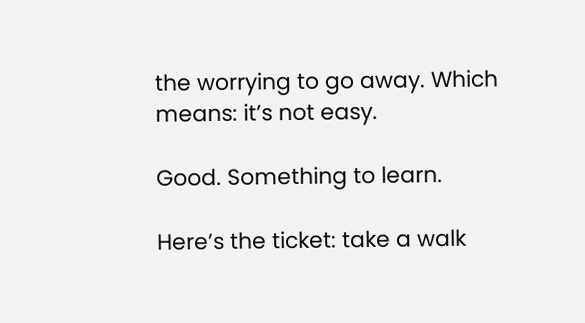the worrying to go away. Which means: it’s not easy.

Good. Something to learn.

Here’s the ticket: take a walk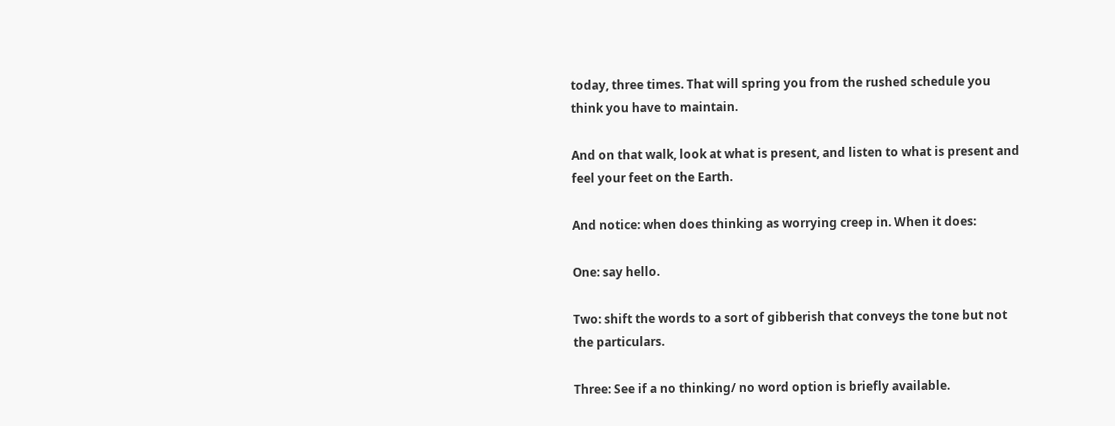today, three times. That will spring you from the rushed schedule you think you have to maintain.

And on that walk, look at what is present, and listen to what is present and feel your feet on the Earth.

And notice: when does thinking as worrying creep in. When it does:

One: say hello.

Two: shift the words to a sort of gibberish that conveys the tone but not the particulars.

Three: See if a no thinking/ no word option is briefly available.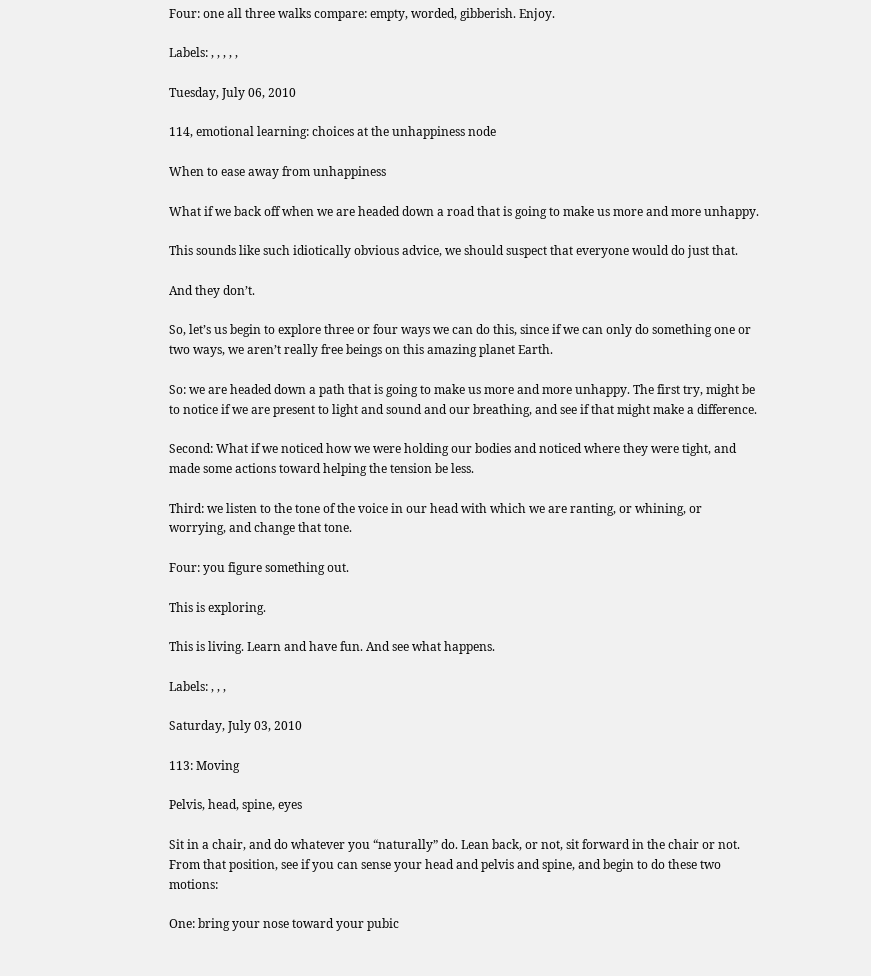Four: one all three walks compare: empty, worded, gibberish. Enjoy.

Labels: , , , , ,

Tuesday, July 06, 2010

114, emotional learning: choices at the unhappiness node

When to ease away from unhappiness

What if we back off when we are headed down a road that is going to make us more and more unhappy.

This sounds like such idiotically obvious advice, we should suspect that everyone would do just that.

And they don’t.

So, let’s us begin to explore three or four ways we can do this, since if we can only do something one or two ways, we aren’t really free beings on this amazing planet Earth.

So: we are headed down a path that is going to make us more and more unhappy. The first try, might be to notice if we are present to light and sound and our breathing, and see if that might make a difference.

Second: What if we noticed how we were holding our bodies and noticed where they were tight, and made some actions toward helping the tension be less.

Third: we listen to the tone of the voice in our head with which we are ranting, or whining, or worrying, and change that tone.

Four: you figure something out.

This is exploring.

This is living. Learn and have fun. And see what happens.

Labels: , , ,

Saturday, July 03, 2010

113: Moving

Pelvis, head, spine, eyes

Sit in a chair, and do whatever you “naturally” do. Lean back, or not, sit forward in the chair or not. From that position, see if you can sense your head and pelvis and spine, and begin to do these two motions:

One: bring your nose toward your pubic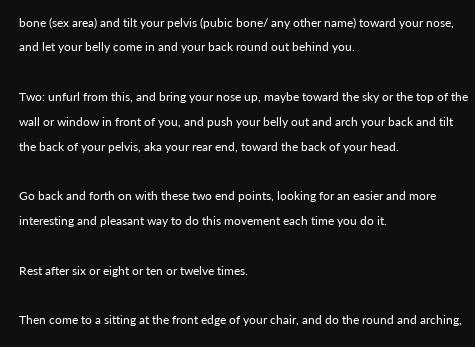bone (sex area) and tilt your pelvis (pubic bone/ any other name) toward your nose, and let your belly come in and your back round out behind you.

Two: unfurl from this, and bring your nose up, maybe toward the sky or the top of the wall or window in front of you, and push your belly out and arch your back and tilt the back of your pelvis, aka your rear end, toward the back of your head.

Go back and forth on with these two end points, looking for an easier and more interesting and pleasant way to do this movement each time you do it.

Rest after six or eight or ten or twelve times.

Then come to a sitting at the front edge of your chair, and do the round and arching,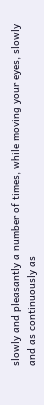slowly and pleasantly a number of times, while moving your eyes, slowly and as continuously as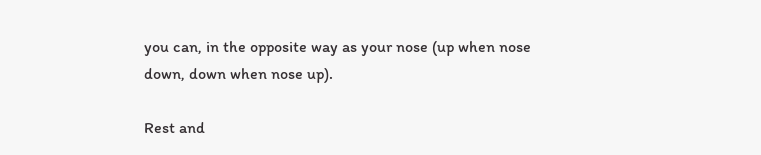you can, in the opposite way as your nose (up when nose down, down when nose up).

Rest and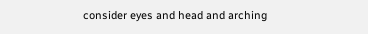consider eyes and head and arching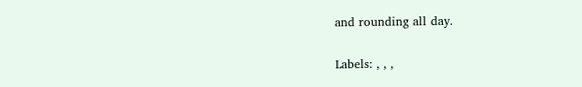and rounding all day.

Labels: , , ,